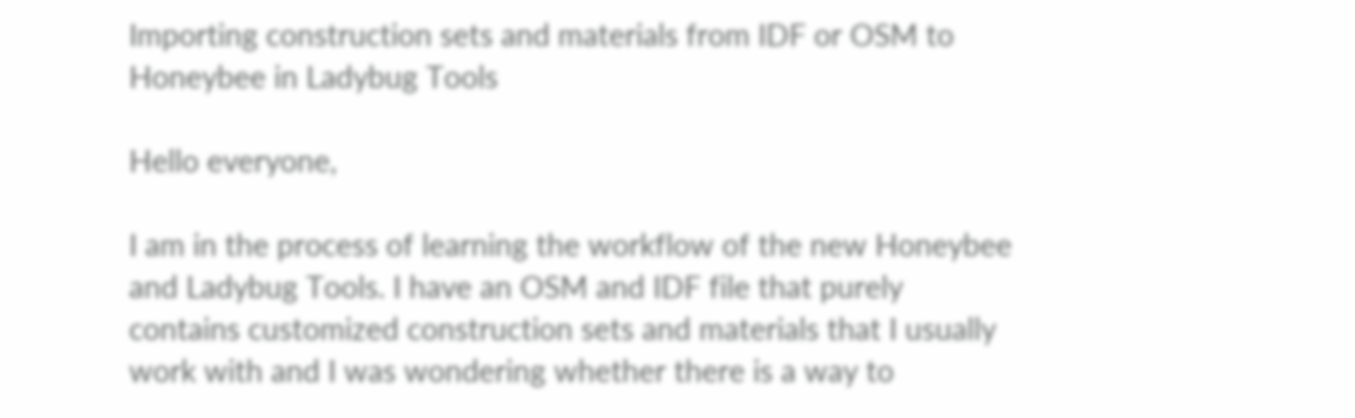Importing construction sets and materials from IDF or OSM to Honeybee in Ladybug Tools

Hello everyone,

I am in the process of learning the workflow of the new Honeybee and Ladybug Tools. I have an OSM and IDF file that purely contains customized construction sets and materials that I usually work with and I was wondering whether there is a way to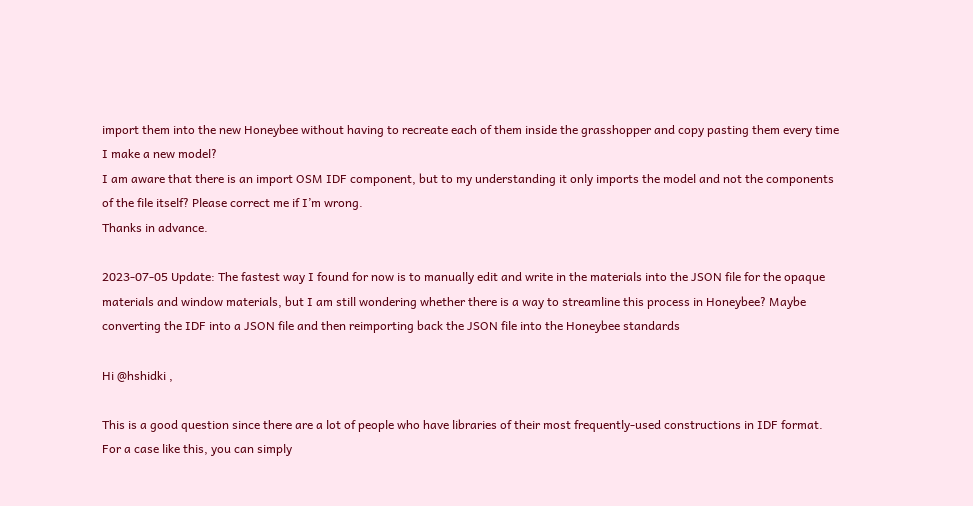import them into the new Honeybee without having to recreate each of them inside the grasshopper and copy pasting them every time I make a new model?
I am aware that there is an import OSM IDF component, but to my understanding it only imports the model and not the components of the file itself? Please correct me if I’m wrong.
Thanks in advance.

2023-07-05 Update: The fastest way I found for now is to manually edit and write in the materials into the JSON file for the opaque materials and window materials, but I am still wondering whether there is a way to streamline this process in Honeybee? Maybe converting the IDF into a JSON file and then reimporting back the JSON file into the Honeybee standards

Hi @hshidki ,

This is a good question since there are a lot of people who have libraries of their most frequently-used constructions in IDF format. For a case like this, you can simply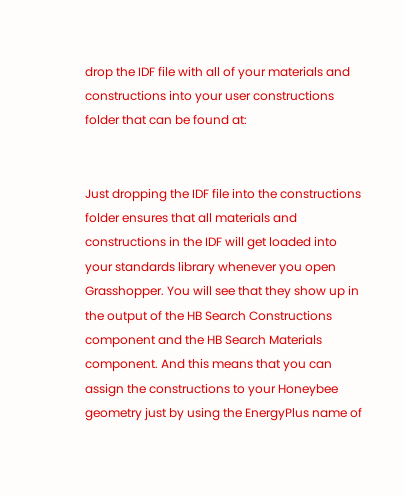drop the IDF file with all of your materials and constructions into your user constructions folder that can be found at:


Just dropping the IDF file into the constructions folder ensures that all materials and constructions in the IDF will get loaded into your standards library whenever you open Grasshopper. You will see that they show up in the output of the HB Search Constructions component and the HB Search Materials component. And this means that you can assign the constructions to your Honeybee geometry just by using the EnergyPlus name of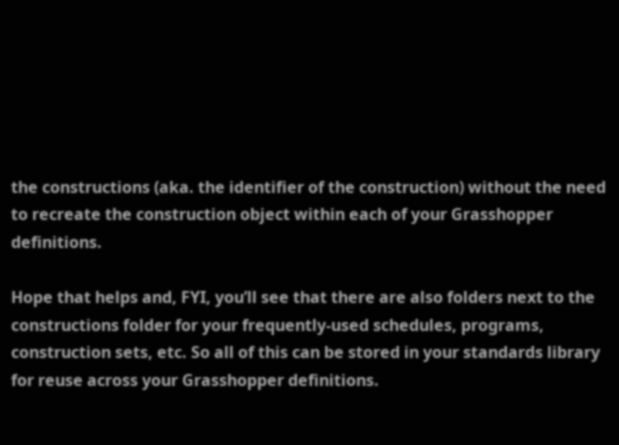the constructions (aka. the identifier of the construction) without the need to recreate the construction object within each of your Grasshopper definitions.

Hope that helps and, FYI, you’ll see that there are also folders next to the constructions folder for your frequently-used schedules, programs, construction sets, etc. So all of this can be stored in your standards library for reuse across your Grasshopper definitions.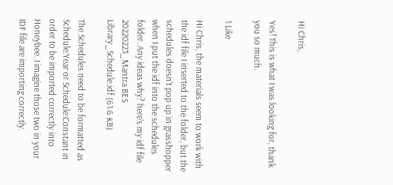Hi Chris,

Yes! This is what I was looking for, thank you so much.

1 Like

Hi Chris, the materials seem to work with the idf file I inserted to the folder, but the schedules doesn’t pop up in grasshopper when I put the idf into the schedules folder. Any ideas why? here’s my idf file
20220223_Mantra BES Library_Schedule.idf (61.6 KB)

The Schedules need to be formatted as Schedule:Year or Schedule:Constant in order to be imported correctly into Honeybee. I imagine those two in your IDF file are importing correctly.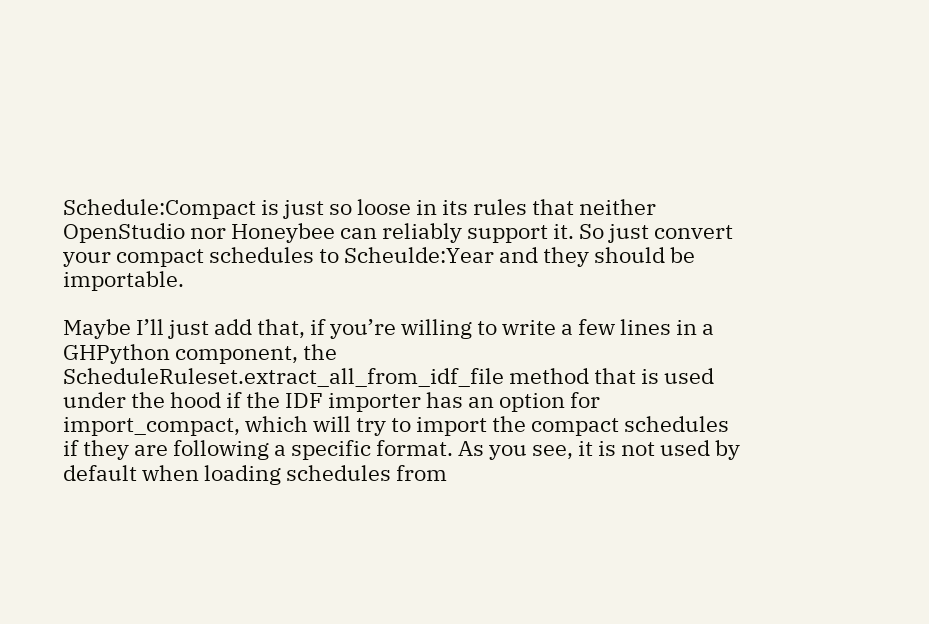Schedule:Compact is just so loose in its rules that neither OpenStudio nor Honeybee can reliably support it. So just convert your compact schedules to Scheulde:Year and they should be importable.

Maybe I’ll just add that, if you’re willing to write a few lines in a GHPython component, the ScheduleRuleset.extract_all_from_idf_file method that is used under the hood if the IDF importer has an option for import_compact, which will try to import the compact schedules if they are following a specific format. As you see, it is not used by default when loading schedules from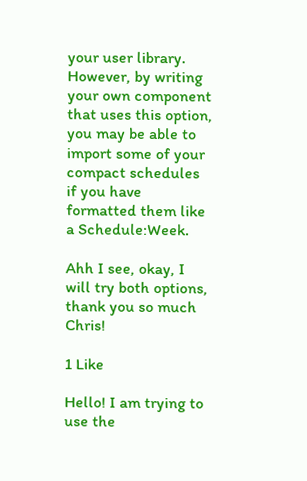your user library. However, by writing your own component that uses this option, you may be able to import some of your compact schedules if you have formatted them like a Schedule:Week.

Ahh I see, okay, I will try both options, thank you so much Chris!

1 Like

Hello! I am trying to use the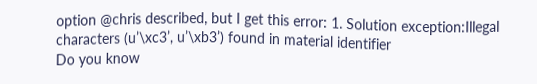option @chris described, but I get this error: 1. Solution exception:Illegal characters (u’\xc3’, u’\xb3’) found in material identifier
Do you know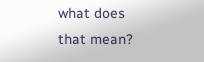what does that mean?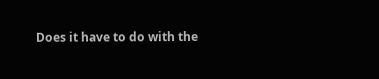Does it have to do with the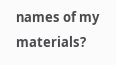names of my materials?